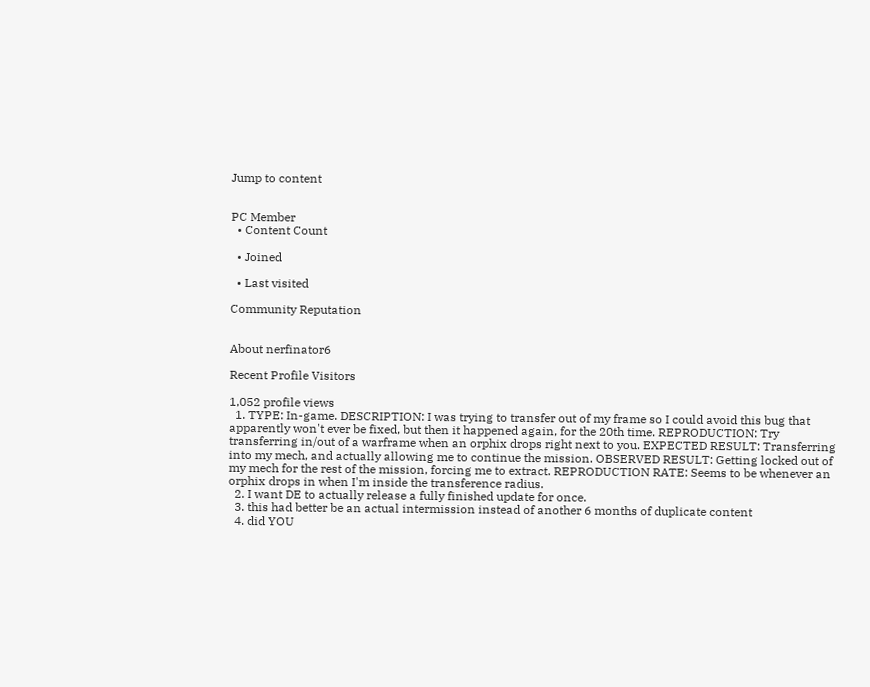Jump to content


PC Member
  • Content Count

  • Joined

  • Last visited

Community Reputation


About nerfinator6

Recent Profile Visitors

1,052 profile views
  1. TYPE: In-game. DESCRIPTION: I was trying to transfer out of my frame so I could avoid this bug that apparently won't ever be fixed, but then it happened again, for the 20th time. REPRODUCTION: Try transferring in/out of a warframe when an orphix drops right next to you. EXPECTED RESULT: Transferring into my mech, and actually allowing me to continue the mission. OBSERVED RESULT: Getting locked out of my mech for the rest of the mission, forcing me to extract. REPRODUCTION RATE: Seems to be whenever an orphix drops in when I'm inside the transference radius.
  2. I want DE to actually release a fully finished update for once.
  3. this had better be an actual intermission instead of another 6 months of duplicate content
  4. did YOU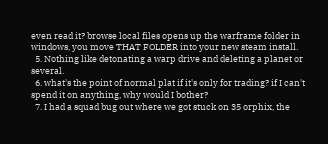even read it? browse local files opens up the warframe folder in windows, you move THAT FOLDER into your new steam install.
  5. Nothing like detonating a warp drive and deleting a planet or several.
  6. what's the point of normal plat if it's only for trading? if I can't spend it on anything, why would I bother?
  7. I had a squad bug out where we got stuck on 35 orphix, the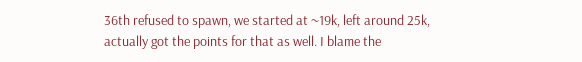36th refused to spawn, we started at ~19k, left around 25k, actually got the points for that as well. I blame the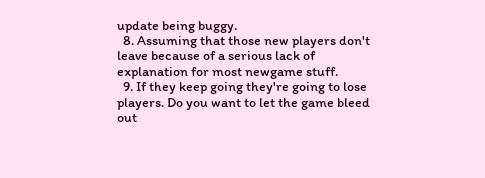update being buggy.
  8. Assuming that those new players don't leave because of a serious lack of explanation for most newgame stuff.
  9. If they keep going they're going to lose players. Do you want to let the game bleed out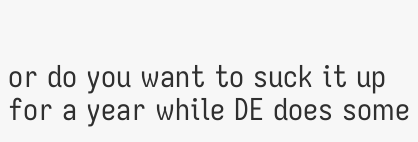or do you want to suck it up for a year while DE does some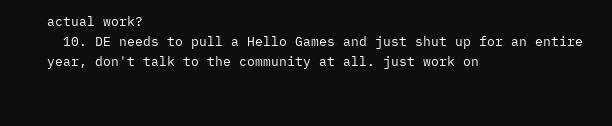actual work?
  10. DE needs to pull a Hello Games and just shut up for an entire year, don't talk to the community at all. just work on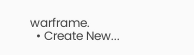warframe.
  • Create New...